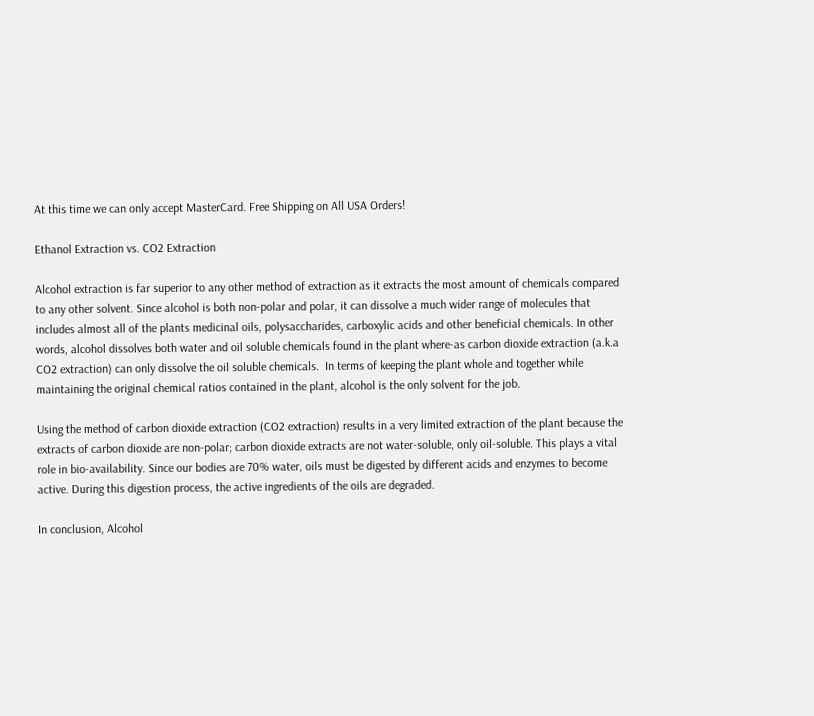At this time we can only accept MasterCard. Free Shipping on All USA Orders!

Ethanol Extraction vs. CO2 Extraction

Alcohol extraction is far superior to any other method of extraction as it extracts the most amount of chemicals compared to any other solvent. Since alcohol is both non-polar and polar, it can dissolve a much wider range of molecules that includes almost all of the plants medicinal oils, polysaccharides, carboxylic acids and other beneficial chemicals. In other words, alcohol dissolves both water and oil soluble chemicals found in the plant where-as carbon dioxide extraction (a.k.a CO2 extraction) can only dissolve the oil soluble chemicals.  In terms of keeping the plant whole and together while maintaining the original chemical ratios contained in the plant, alcohol is the only solvent for the job.

Using the method of carbon dioxide extraction (CO2 extraction) results in a very limited extraction of the plant because the extracts of carbon dioxide are non-polar; carbon dioxide extracts are not water-soluble, only oil-soluble. This plays a vital role in bio-availability. Since our bodies are 70% water, oils must be digested by different acids and enzymes to become active. During this digestion process, the active ingredients of the oils are degraded.

In conclusion, Alcohol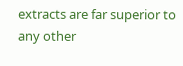extracts are far superior to any other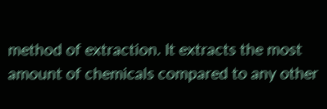method of extraction. It extracts the most amount of chemicals compared to any other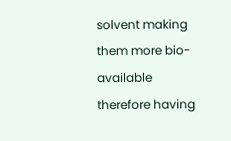solvent making them more bio-available therefore having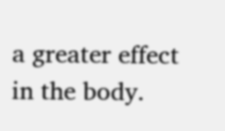a greater effect in the body.